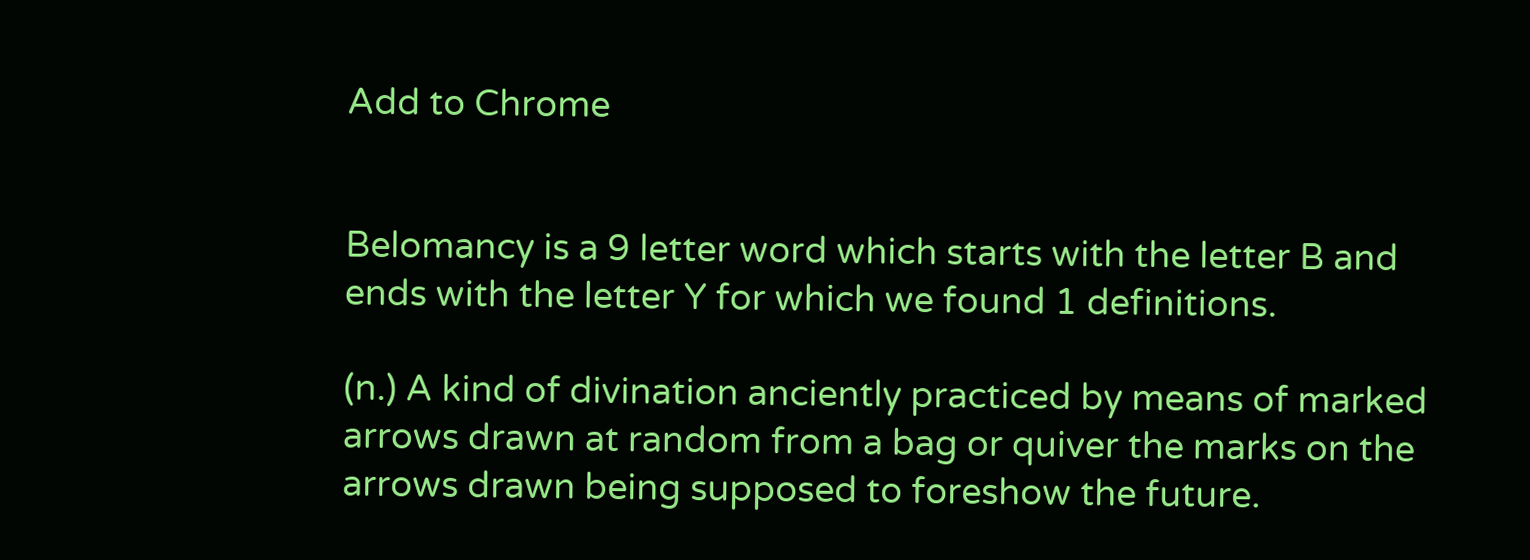Add to Chrome


Belomancy is a 9 letter word which starts with the letter B and ends with the letter Y for which we found 1 definitions.

(n.) A kind of divination anciently practiced by means of marked arrows drawn at random from a bag or quiver the marks on the arrows drawn being supposed to foreshow the future.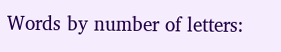Words by number of letters: